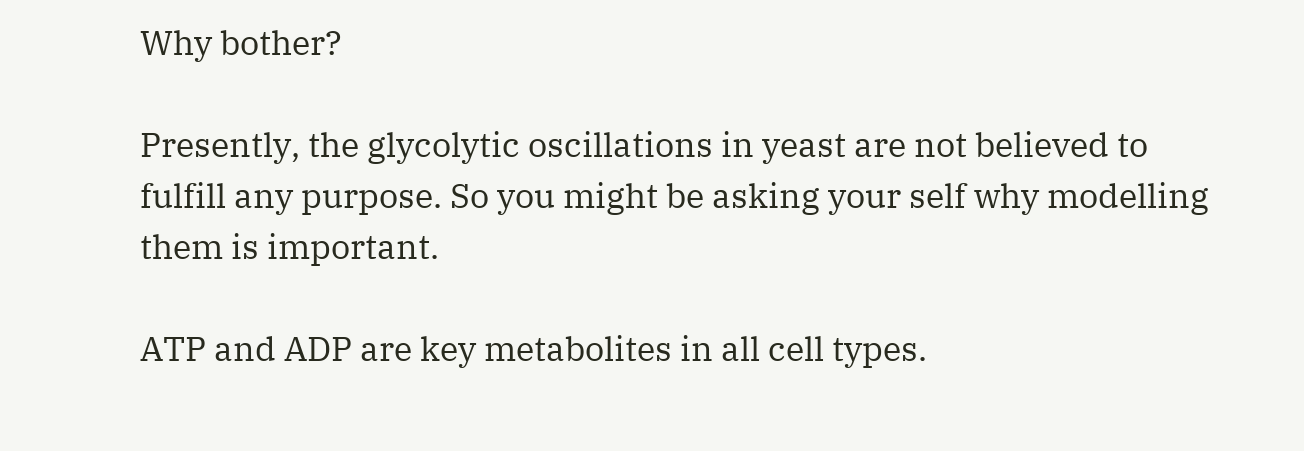Why bother?

Presently, the glycolytic oscillations in yeast are not believed to fulfill any purpose. So you might be asking your self why modelling them is important.

ATP and ADP are key metabolites in all cell types.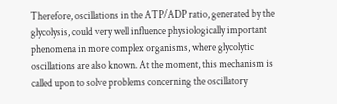Therefore, oscillations in the ATP/ADP ratio, generated by the glycolysis, could very well influence physiologically important phenomena in more complex organisms, where glycolytic oscillations are also known. At the moment, this mechanism is called upon to solve problems concerning the oscillatory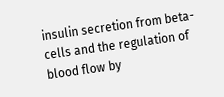insulin secretion from beta-cells and the regulation of blood flow by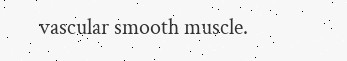vascular smooth muscle.